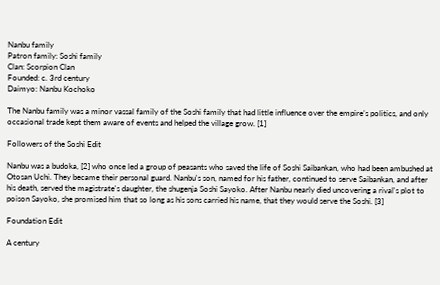Nanbu family
Patron family: Soshi family
Clan: Scorpion Clan
Founded: c. 3rd century
Daimyo: Nanbu Kochoko

The Nanbu family was a minor vassal family of the Soshi family that had little influence over the empire’s politics, and only occasional trade kept them aware of events and helped the village grow. [1]

Followers of the Soshi Edit

Nanbu was a budoka, [2] who once led a group of peasants who saved the life of Soshi Saibankan, who had been ambushed at Otosan Uchi. They became their personal guard. Nanbu's son, named for his father, continued to serve Saibankan, and after his death, served the magistrate's daughter, the shugenja Soshi Sayoko. After Nanbu nearly died uncovering a rival's plot to poison Sayoko, she promised him that so long as his sons carried his name, that they would serve the Soshi. [3]

Foundation Edit

A century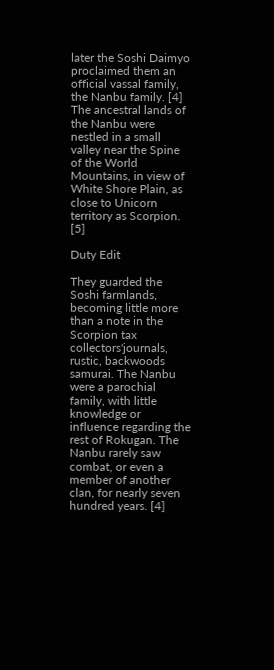later the Soshi Daimyo proclaimed them an official vassal family, the Nanbu family. [4] The ancestral lands of the Nanbu were nestled in a small valley near the Spine of the World Mountains, in view of White Shore Plain, as close to Unicorn territory as Scorpion. [5]

Duty Edit

They guarded the Soshi farmlands, becoming little more than a note in the Scorpion tax collectors'journals, rustic, backwoods samurai. The Nanbu were a parochial family, with little knowledge or influence regarding the rest of Rokugan. The Nanbu rarely saw combat, or even a member of another clan, for nearly seven hundred years. [4]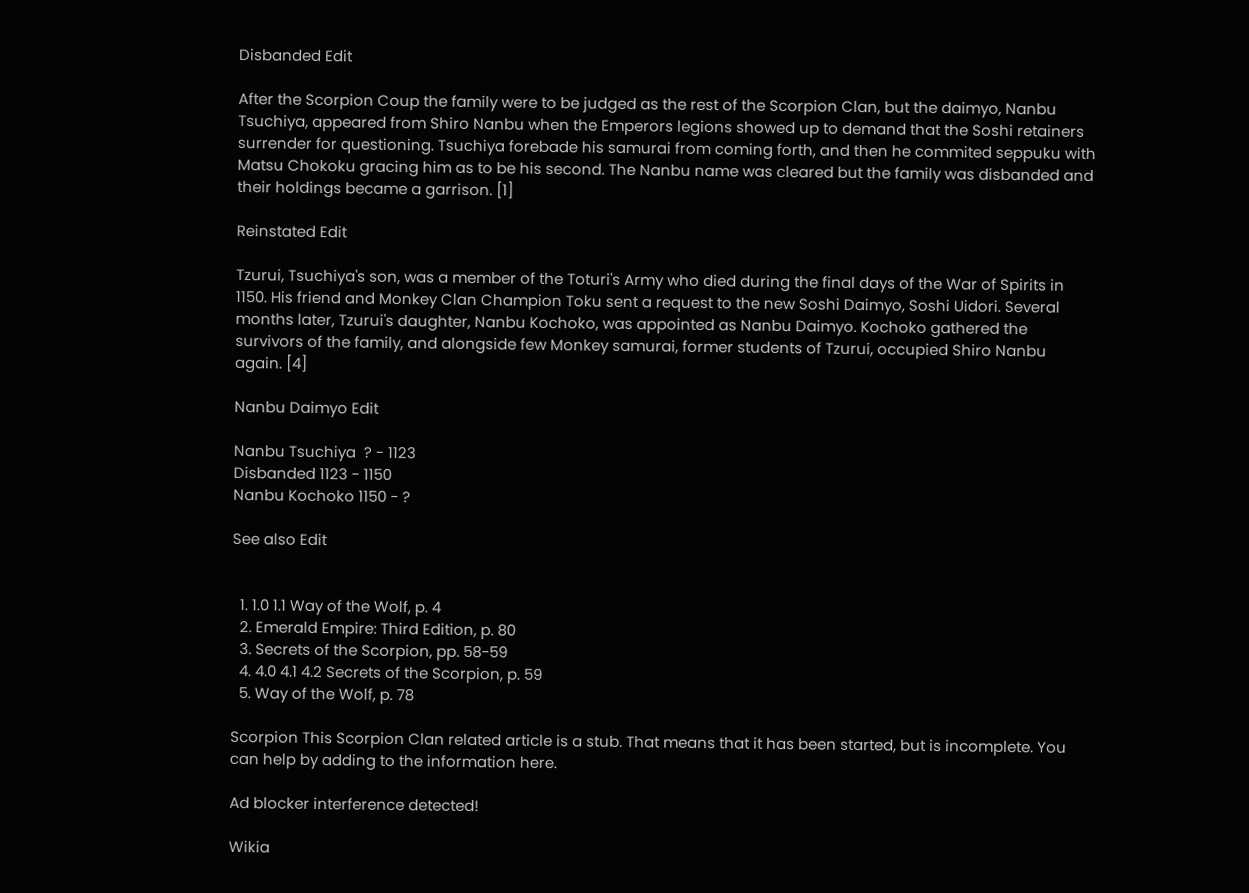Disbanded Edit

After the Scorpion Coup the family were to be judged as the rest of the Scorpion Clan, but the daimyo, Nanbu Tsuchiya, appeared from Shiro Nanbu when the Emperors legions showed up to demand that the Soshi retainers surrender for questioning. Tsuchiya forebade his samurai from coming forth, and then he commited seppuku with Matsu Chokoku gracing him as to be his second. The Nanbu name was cleared but the family was disbanded and their holdings became a garrison. [1]

Reinstated Edit

Tzurui, Tsuchiya's son, was a member of the Toturi's Army who died during the final days of the War of Spirits in 1150. His friend and Monkey Clan Champion Toku sent a request to the new Soshi Daimyo, Soshi Uidori. Several months later, Tzurui's daughter, Nanbu Kochoko, was appointed as Nanbu Daimyo. Kochoko gathered the survivors of the family, and alongside few Monkey samurai, former students of Tzurui, occupied Shiro Nanbu again. [4]

Nanbu Daimyo Edit

Nanbu Tsuchiya  ? - 1123
Disbanded 1123 - 1150
Nanbu Kochoko 1150 - ?

See also Edit


  1. 1.0 1.1 Way of the Wolf, p. 4
  2. Emerald Empire: Third Edition, p. 80
  3. Secrets of the Scorpion, pp. 58-59
  4. 4.0 4.1 4.2 Secrets of the Scorpion, p. 59
  5. Way of the Wolf, p. 78

Scorpion This Scorpion Clan related article is a stub. That means that it has been started, but is incomplete. You can help by adding to the information here.

Ad blocker interference detected!

Wikia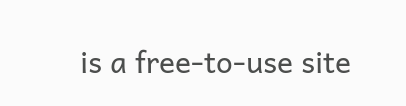is a free-to-use site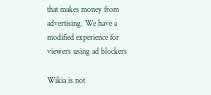that makes money from advertising. We have a modified experience for viewers using ad blockers

Wikia is not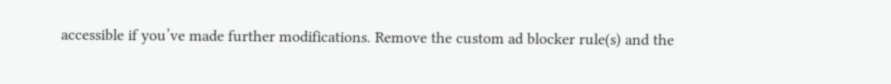accessible if you’ve made further modifications. Remove the custom ad blocker rule(s) and the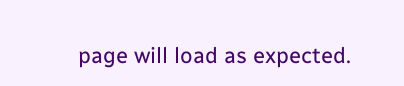page will load as expected.